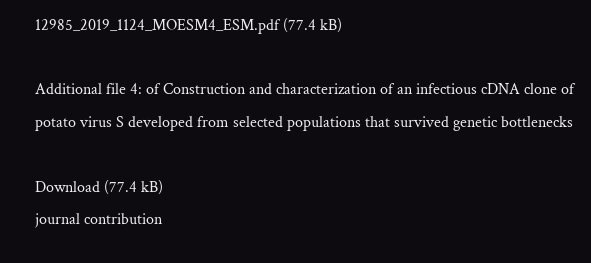12985_2019_1124_MOESM4_ESM.pdf (77.4 kB)

Additional file 4: of Construction and characterization of an infectious cDNA clone of potato virus S developed from selected populations that survived genetic bottlenecks

Download (77.4 kB)
journal contribution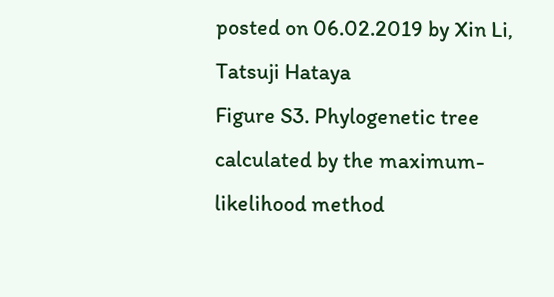posted on 06.02.2019 by Xin Li, Tatsuji Hataya
Figure S3. Phylogenetic tree calculated by the maximum-likelihood method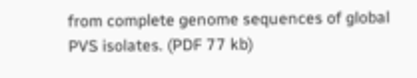from complete genome sequences of global PVS isolates. (PDF 77 kb)